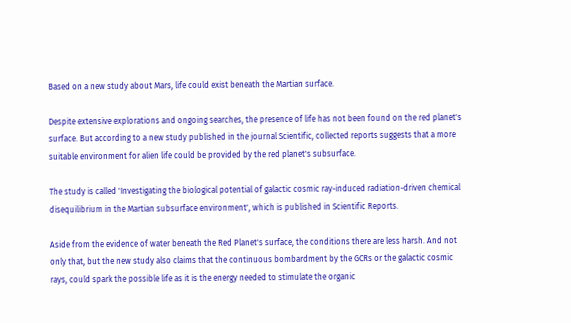Based on a new study about Mars, life could exist beneath the Martian surface.

Despite extensive explorations and ongoing searches, the presence of life has not been found on the red planet's surface. But according to a new study published in the journal Scientific, collected reports suggests that a more suitable environment for alien life could be provided by the red planet's subsurface.

The study is called 'Investigating the biological potential of galactic cosmic ray-induced radiation-driven chemical disequilibrium in the Martian subsurface environment', which is published in Scientific Reports.

Aside from the evidence of water beneath the Red Planet's surface, the conditions there are less harsh. And not only that, but the new study also claims that the continuous bombardment by the GCRs or the galactic cosmic rays, could spark the possible life as it is the energy needed to stimulate the organic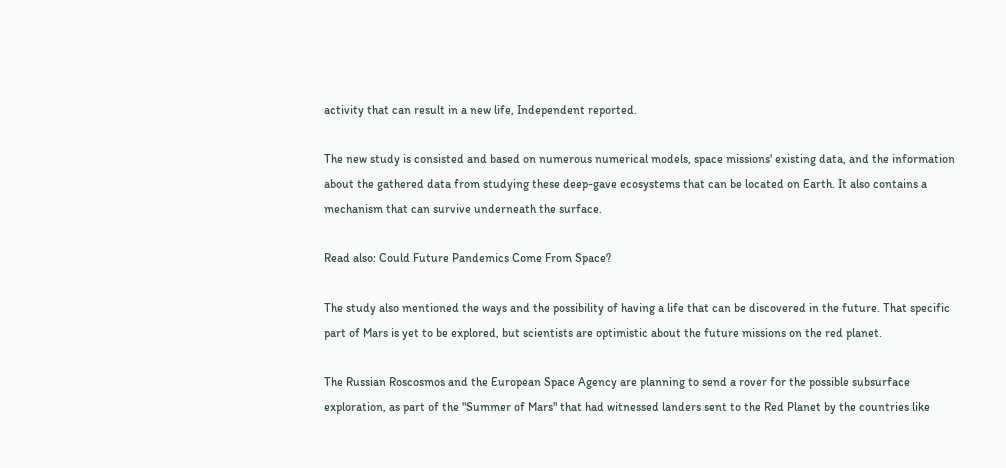activity that can result in a new life, Independent reported.

The new study is consisted and based on numerous numerical models, space missions' existing data, and the information about the gathered data from studying these deep-gave ecosystems that can be located on Earth. It also contains a mechanism that can survive underneath the surface.

Read also: Could Future Pandemics Come From Space?

The study also mentioned the ways and the possibility of having a life that can be discovered in the future. That specific part of Mars is yet to be explored, but scientists are optimistic about the future missions on the red planet.

The Russian Roscosmos and the European Space Agency are planning to send a rover for the possible subsurface exploration, as part of the "Summer of Mars" that had witnessed landers sent to the Red Planet by the countries like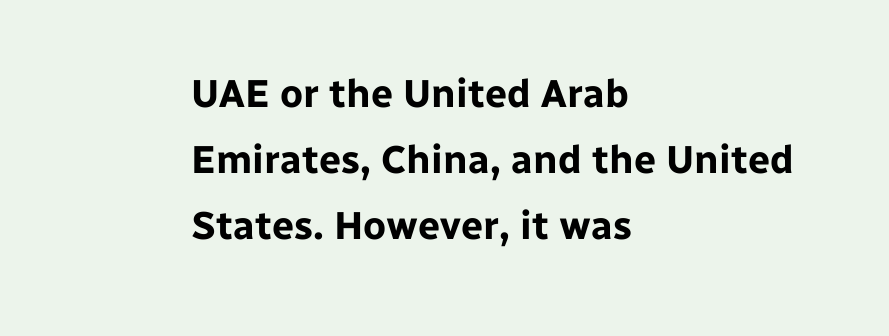UAE or the United Arab Emirates, China, and the United States. However, it was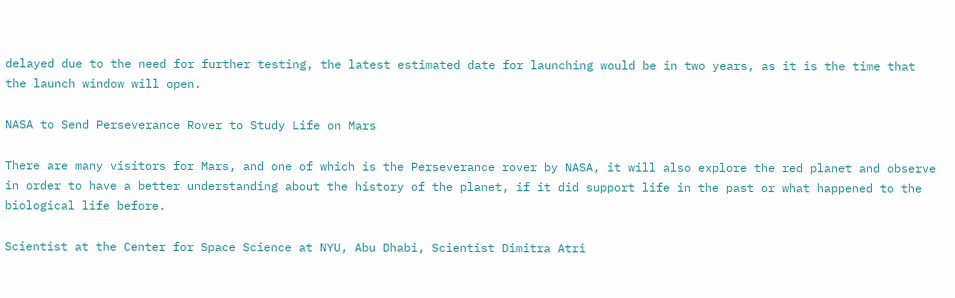delayed due to the need for further testing, the latest estimated date for launching would be in two years, as it is the time that the launch window will open.

NASA to Send Perseverance Rover to Study Life on Mars

There are many visitors for Mars, and one of which is the Perseverance rover by NASA, it will also explore the red planet and observe in order to have a better understanding about the history of the planet, if it did support life in the past or what happened to the biological life before.

Scientist at the Center for Space Science at NYU, Abu Dhabi, Scientist Dimitra Atri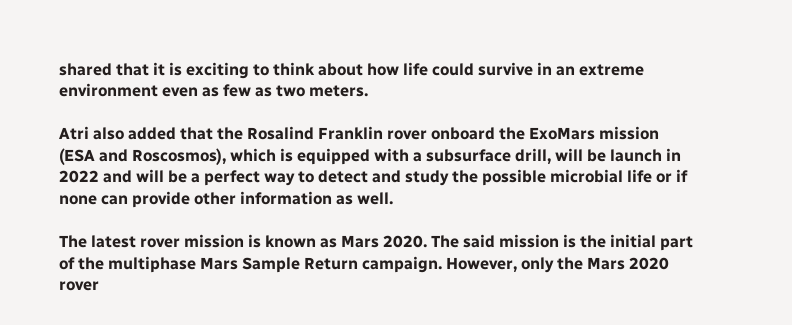shared that it is exciting to think about how life could survive in an extreme environment even as few as two meters.

Atri also added that the Rosalind Franklin rover onboard the ExoMars mission (ESA and Roscosmos), which is equipped with a subsurface drill, will be launch in 2022 and will be a perfect way to detect and study the possible microbial life or if none can provide other information as well.

The latest rover mission is known as Mars 2020. The said mission is the initial part of the multiphase Mars Sample Return campaign. However, only the Mars 2020 rover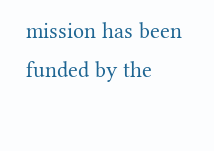mission has been funded by the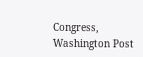Congress, Washington Post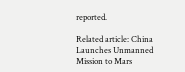reported.

Related article: China Launches Unmanned Mission to Mars